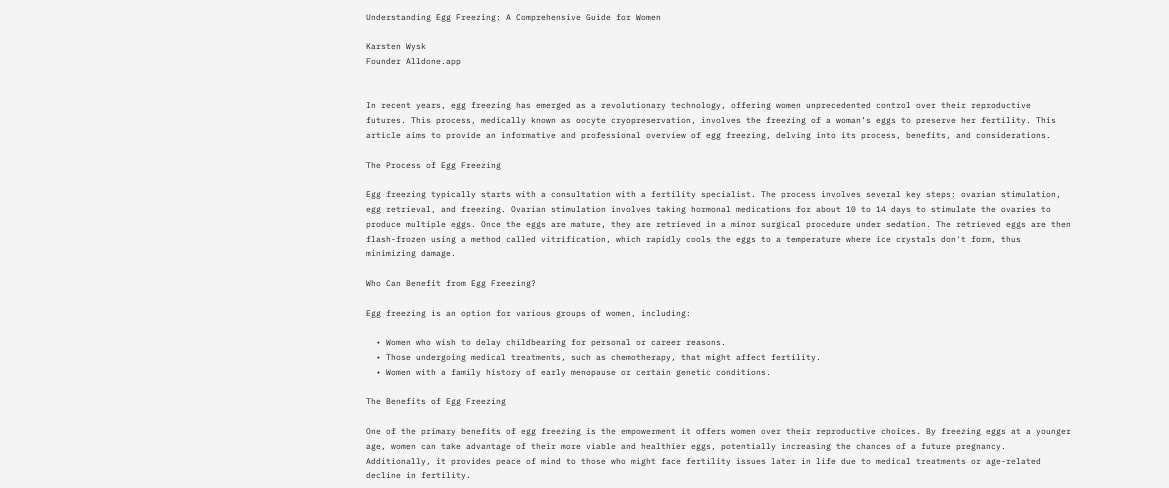Understanding Egg Freezing: A Comprehensive Guide for Women

Karsten Wysk
Founder Alldone.app


In recent years, egg freezing has emerged as a revolutionary technology, offering women unprecedented control over their reproductive futures. This process, medically known as oocyte cryopreservation, involves the freezing of a woman’s eggs to preserve her fertility. This article aims to provide an informative and professional overview of egg freezing, delving into its process, benefits, and considerations.

The Process of Egg Freezing

Egg freezing typically starts with a consultation with a fertility specialist. The process involves several key steps: ovarian stimulation, egg retrieval, and freezing. Ovarian stimulation involves taking hormonal medications for about 10 to 14 days to stimulate the ovaries to produce multiple eggs. Once the eggs are mature, they are retrieved in a minor surgical procedure under sedation. The retrieved eggs are then flash-frozen using a method called vitrification, which rapidly cools the eggs to a temperature where ice crystals don't form, thus minimizing damage.

Who Can Benefit from Egg Freezing?

Egg freezing is an option for various groups of women, including:

  • Women who wish to delay childbearing for personal or career reasons.
  • Those undergoing medical treatments, such as chemotherapy, that might affect fertility.
  • Women with a family history of early menopause or certain genetic conditions.

The Benefits of Egg Freezing

One of the primary benefits of egg freezing is the empowerment it offers women over their reproductive choices. By freezing eggs at a younger age, women can take advantage of their more viable and healthier eggs, potentially increasing the chances of a future pregnancy. Additionally, it provides peace of mind to those who might face fertility issues later in life due to medical treatments or age-related decline in fertility.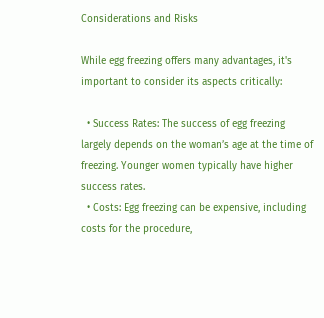Considerations and Risks

While egg freezing offers many advantages, it's important to consider its aspects critically:

  • Success Rates: The success of egg freezing largely depends on the woman’s age at the time of freezing. Younger women typically have higher success rates.
  • Costs: Egg freezing can be expensive, including costs for the procedure,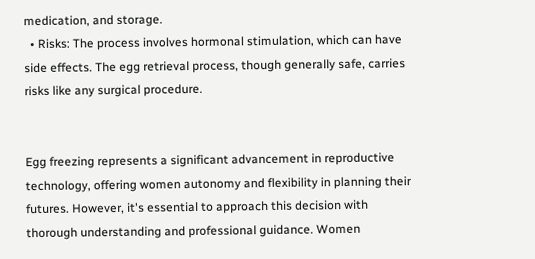medication, and storage.
  • Risks: The process involves hormonal stimulation, which can have side effects. The egg retrieval process, though generally safe, carries risks like any surgical procedure.


Egg freezing represents a significant advancement in reproductive technology, offering women autonomy and flexibility in planning their futures. However, it's essential to approach this decision with thorough understanding and professional guidance. Women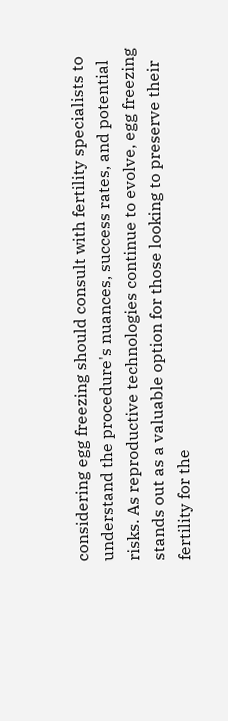considering egg freezing should consult with fertility specialists to understand the procedure's nuances, success rates, and potential risks. As reproductive technologies continue to evolve, egg freezing stands out as a valuable option for those looking to preserve their fertility for the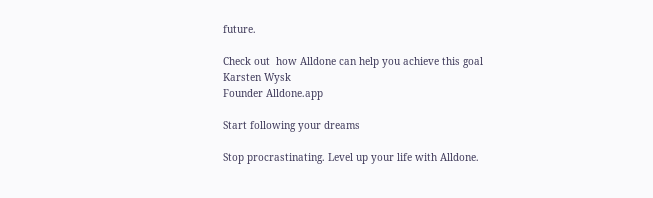future.

Check out  how Alldone can help you achieve this goal
Karsten Wysk
Founder Alldone.app

Start following your dreams

Stop procrastinating. Level up your life with Alldone.